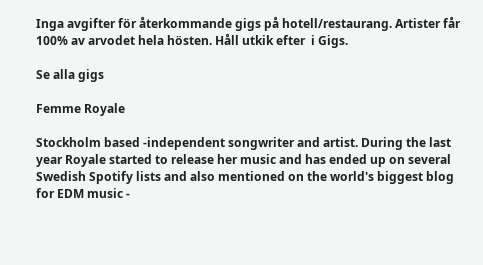Inga avgifter för återkommande gigs på hotell/restaurang. Artister får 100% av arvodet hela hösten. Håll utkik efter  i Gigs.

Se alla gigs

Femme Royale

Stockholm based -independent songwriter and artist. During the last year Royale started to release her music and has ended up on several Swedish Spotify lists and also mentioned on the world's biggest blog for EDM music -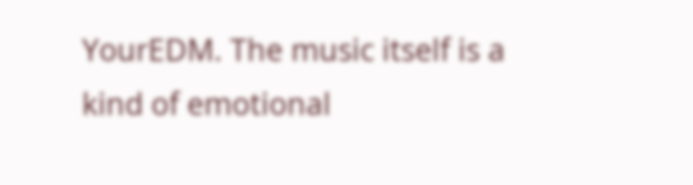YourEDM. The music itself is a kind of emotional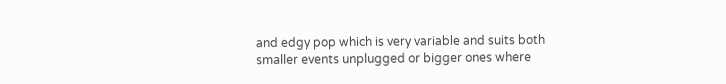and edgy pop which is very variable and suits both smaller events unplugged or bigger ones where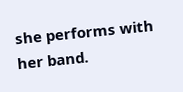she performs with her band.